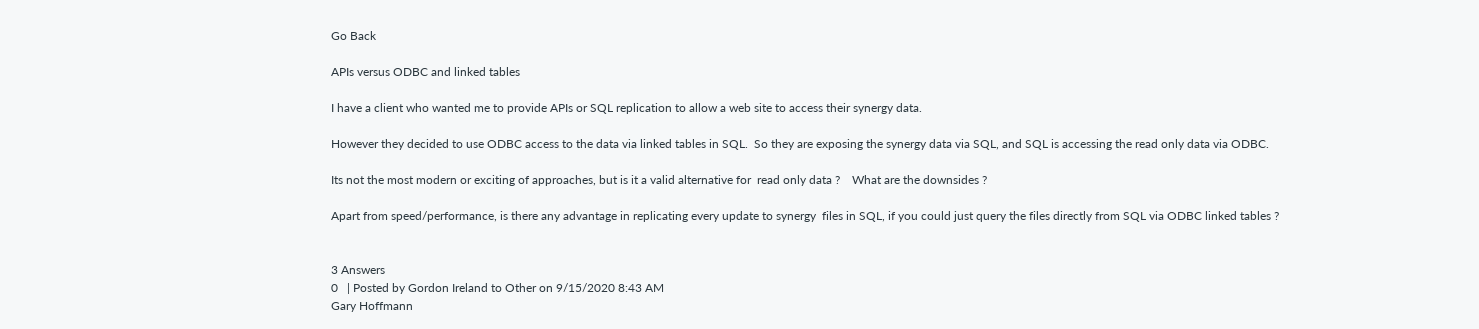Go Back

APIs versus ODBC and linked tables

I have a client who wanted me to provide APIs or SQL replication to allow a web site to access their synergy data.

However they decided to use ODBC access to the data via linked tables in SQL.  So they are exposing the synergy data via SQL, and SQL is accessing the read only data via ODBC.

Its not the most modern or exciting of approaches, but is it a valid alternative for  read only data ?    What are the downsides ?

Apart from speed/performance, is there any advantage in replicating every update to synergy  files in SQL, if you could just query the files directly from SQL via ODBC linked tables ?


3 Answers
0   | Posted by Gordon Ireland to Other on 9/15/2020 8:43 AM
Gary Hoffmann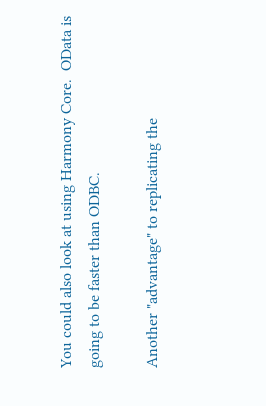You could also look at using Harmony Core.  OData is going to be faster than ODBC.

Another "advantage" to replicating the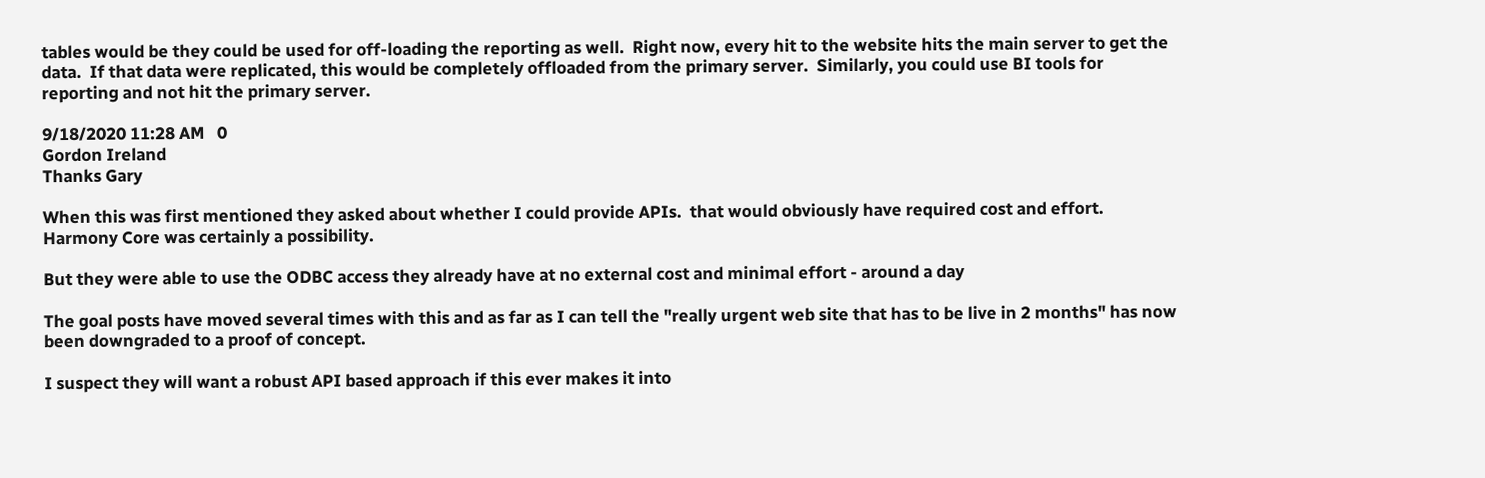tables would be they could be used for off-loading the reporting as well.  Right now, every hit to the website hits the main server to get the data.  If that data were replicated, this would be completely offloaded from the primary server.  Similarly, you could use BI tools for reporting and not hit the primary server.

9/18/2020 11:28 AM   0
Gordon Ireland
Thanks Gary

When this was first mentioned they asked about whether I could provide APIs.  that would obviously have required cost and effort.  Harmony Core was certainly a possibility.

But they were able to use the ODBC access they already have at no external cost and minimal effort - around a day

The goal posts have moved several times with this and as far as I can tell the "really urgent web site that has to be live in 2 months" has now been downgraded to a proof of concept.

I suspect they will want a robust API based approach if this ever makes it into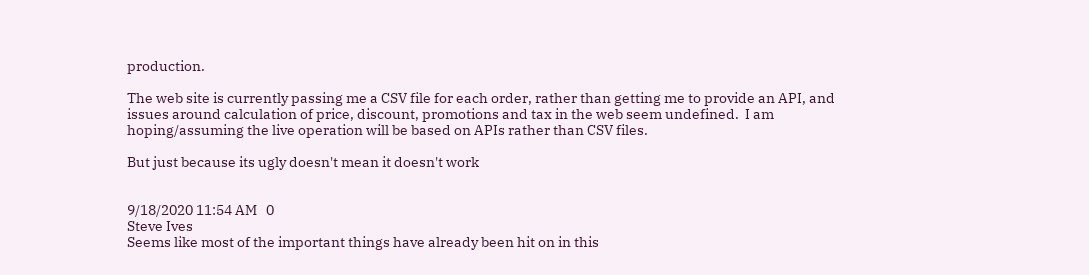production.

The web site is currently passing me a CSV file for each order, rather than getting me to provide an API, and issues around calculation of price, discount, promotions and tax in the web seem undefined.  I am hoping/assuming the live operation will be based on APIs rather than CSV files.

But just because its ugly doesn't mean it doesn't work


9/18/2020 11:54 AM   0
Steve Ives
Seems like most of the important things have already been hit on in this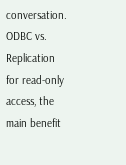conversation. ODBC vs. Replication for read-only access, the main benefit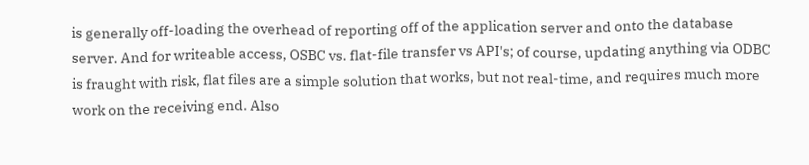is generally off-loading the overhead of reporting off of the application server and onto the database server. And for writeable access, OSBC vs. flat-file transfer vs API's; of course, updating anything via ODBC is fraught with risk, flat files are a simple solution that works, but not real-time, and requires much more work on the receiving end. Also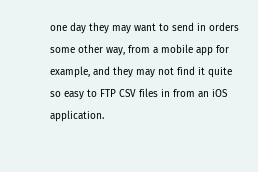one day they may want to send in orders some other way, from a mobile app for example, and they may not find it quite so easy to FTP CSV files in from an iOS application.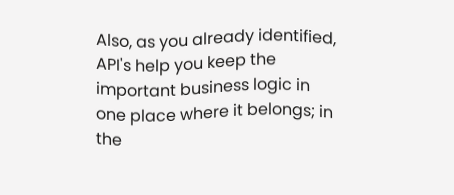Also, as you already identified, API's help you keep the important business logic in one place where it belongs; in the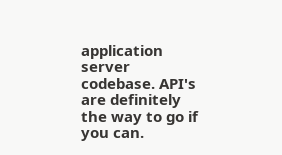application server codebase. API's are definitely the way to go if you can.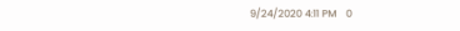9/24/2020 4:11 PM   0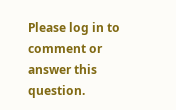Please log in to comment or answer this question.